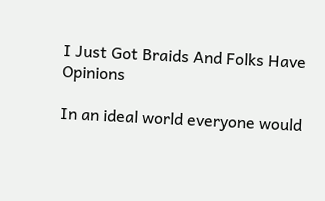I Just Got Braids And Folks Have Opinions

In an ideal world everyone would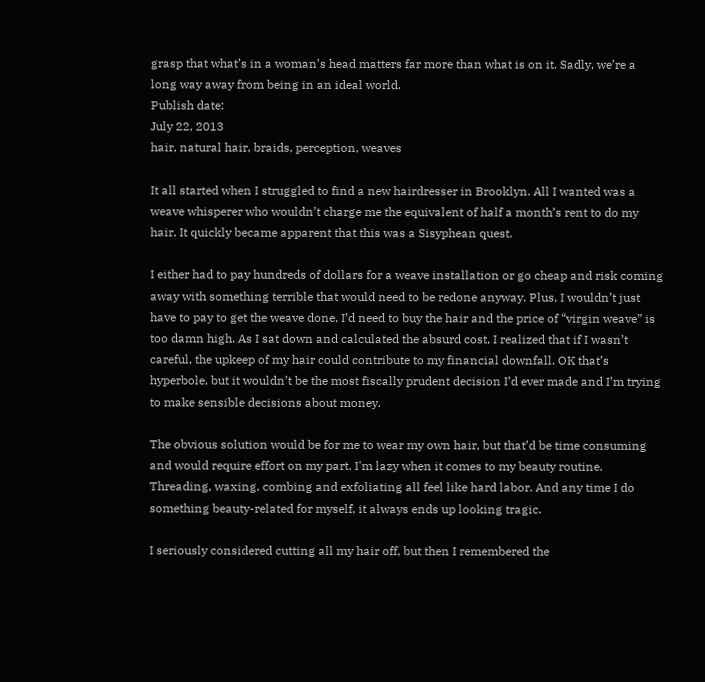grasp that what’s in a woman’s head matters far more than what is on it. Sadly, we’re a long way away from being in an ideal world.
Publish date:
July 22, 2013
hair, natural hair, braids, perception, weaves

It all started when I struggled to find a new hairdresser in Brooklyn. All I wanted was a weave whisperer who wouldn’t charge me the equivalent of half a month’s rent to do my hair. It quickly became apparent that this was a Sisyphean quest.

I either had to pay hundreds of dollars for a weave installation or go cheap and risk coming away with something terrible that would need to be redone anyway. Plus, I wouldn’t just have to pay to get the weave done, I’d need to buy the hair and the price of “virgin weave” is too damn high. As I sat down and calculated the absurd cost, I realized that if I wasn’t careful, the upkeep of my hair could contribute to my financial downfall. OK that’s hyperbole, but it wouldn’t be the most fiscally prudent decision I’d ever made and I’m trying to make sensible decisions about money.

The obvious solution would be for me to wear my own hair, but that’d be time consuming and would require effort on my part. I'm lazy when it comes to my beauty routine. Threading, waxing, combing and exfoliating all feel like hard labor. And any time I do something beauty-related for myself, it always ends up looking tragic.

I seriously considered cutting all my hair off, but then I remembered the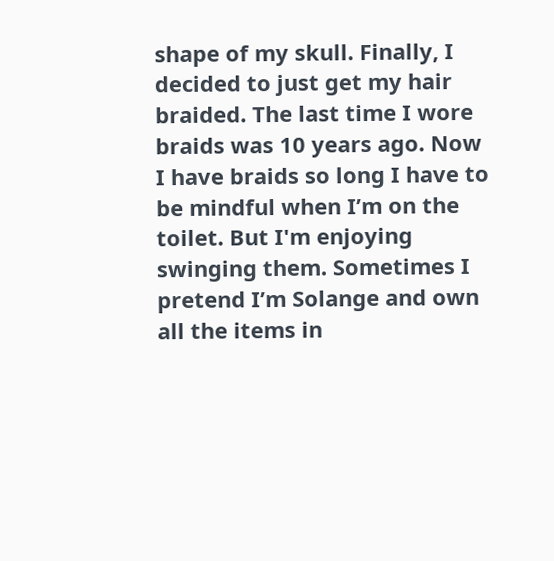shape of my skull. Finally, I decided to just get my hair braided. The last time I wore braids was 10 years ago. Now I have braids so long I have to be mindful when I’m on the toilet. But I'm enjoying swinging them. Sometimes I pretend I’m Solange and own all the items in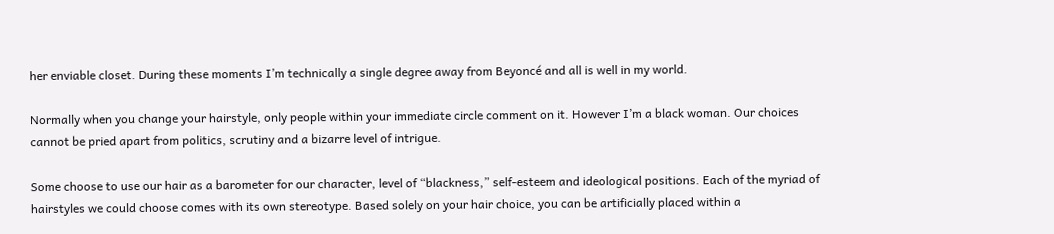her enviable closet. During these moments I’m technically a single degree away from Beyoncé and all is well in my world.

Normally when you change your hairstyle, only people within your immediate circle comment on it. However I’m a black woman. Our choices cannot be pried apart from politics, scrutiny and a bizarre level of intrigue.

Some choose to use our hair as a barometer for our character, level of “blackness,” self-esteem and ideological positions. Each of the myriad of hairstyles we could choose comes with its own stereotype. Based solely on your hair choice, you can be artificially placed within a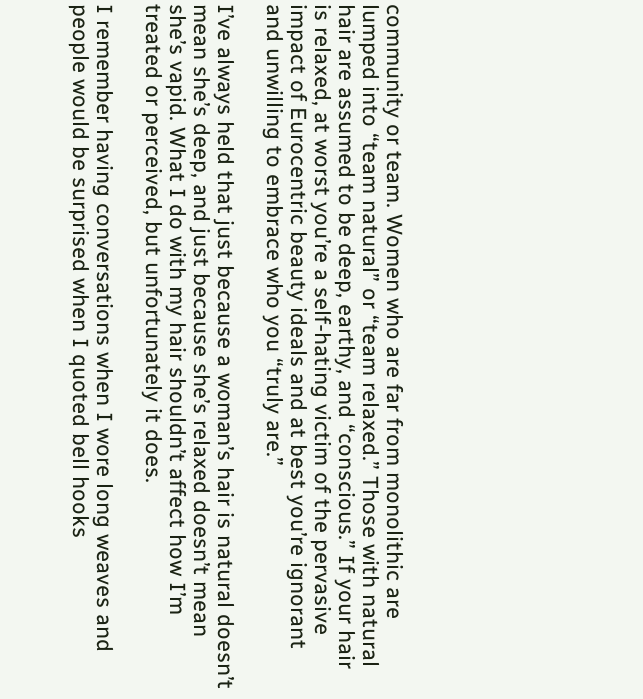community or team. Women who are far from monolithic are lumped into “team natural” or “team relaxed.” Those with natural hair are assumed to be deep, earthy, and “conscious.” If your hair is relaxed, at worst you’re a self-hating victim of the pervasive impact of Eurocentric beauty ideals and at best you’re ignorant and unwilling to embrace who you “truly are.”

I’ve always held that just because a woman’s hair is natural doesn’t mean she’s deep, and just because she’s relaxed doesn’t mean she’s vapid. What I do with my hair shouldn’t affect how I’m treated or perceived, but unfortunately it does.

I remember having conversations when I wore long weaves and people would be surprised when I quoted bell hooks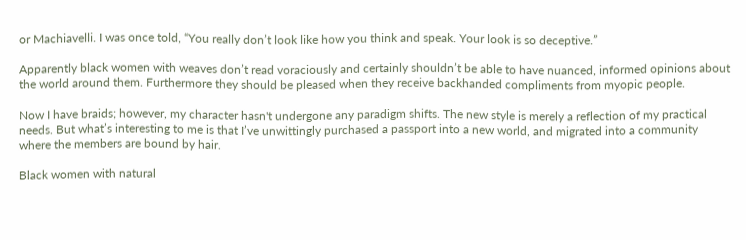or Machiavelli. I was once told, “You really don’t look like how you think and speak. Your look is so deceptive.”

Apparently black women with weaves don’t read voraciously and certainly shouldn’t be able to have nuanced, informed opinions about the world around them. Furthermore they should be pleased when they receive backhanded compliments from myopic people.

Now I have braids; however, my character hasn't undergone any paradigm shifts. The new style is merely a reflection of my practical needs. But what’s interesting to me is that I’ve unwittingly purchased a passport into a new world, and migrated into a community where the members are bound by hair.

Black women with natural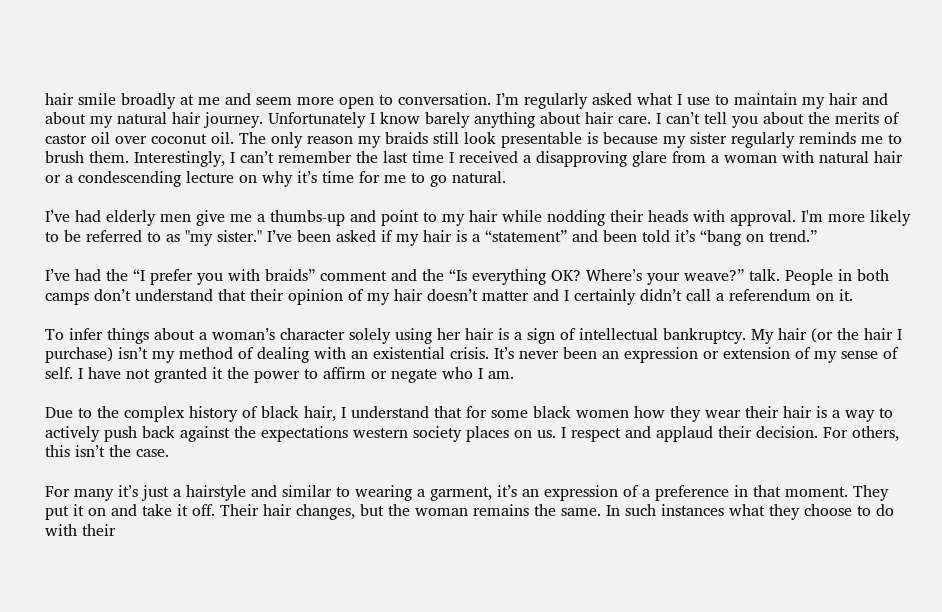hair smile broadly at me and seem more open to conversation. I’m regularly asked what I use to maintain my hair and about my natural hair journey. Unfortunately I know barely anything about hair care. I can’t tell you about the merits of castor oil over coconut oil. The only reason my braids still look presentable is because my sister regularly reminds me to brush them. Interestingly, I can’t remember the last time I received a disapproving glare from a woman with natural hair or a condescending lecture on why it’s time for me to go natural.

I’ve had elderly men give me a thumbs-up and point to my hair while nodding their heads with approval. I'm more likely to be referred to as "my sister." I’ve been asked if my hair is a “statement” and been told it’s “bang on trend.”

I’ve had the “I prefer you with braids” comment and the “Is everything OK? Where’s your weave?” talk. People in both camps don’t understand that their opinion of my hair doesn’t matter and I certainly didn’t call a referendum on it.

To infer things about a woman’s character solely using her hair is a sign of intellectual bankruptcy. My hair (or the hair I purchase) isn’t my method of dealing with an existential crisis. It’s never been an expression or extension of my sense of self. I have not granted it the power to affirm or negate who I am.

Due to the complex history of black hair, I understand that for some black women how they wear their hair is a way to actively push back against the expectations western society places on us. I respect and applaud their decision. For others, this isn’t the case.

For many it’s just a hairstyle and similar to wearing a garment, it’s an expression of a preference in that moment. They put it on and take it off. Their hair changes, but the woman remains the same. In such instances what they choose to do with their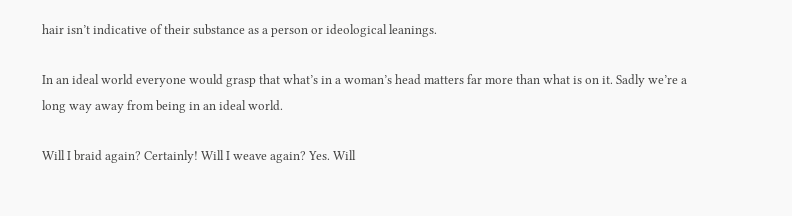hair isn’t indicative of their substance as a person or ideological leanings.

In an ideal world everyone would grasp that what’s in a woman’s head matters far more than what is on it. Sadly we’re a long way away from being in an ideal world.

Will I braid again? Certainly! Will I weave again? Yes. Will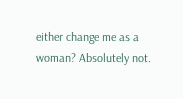either change me as a woman? Absolutely not.